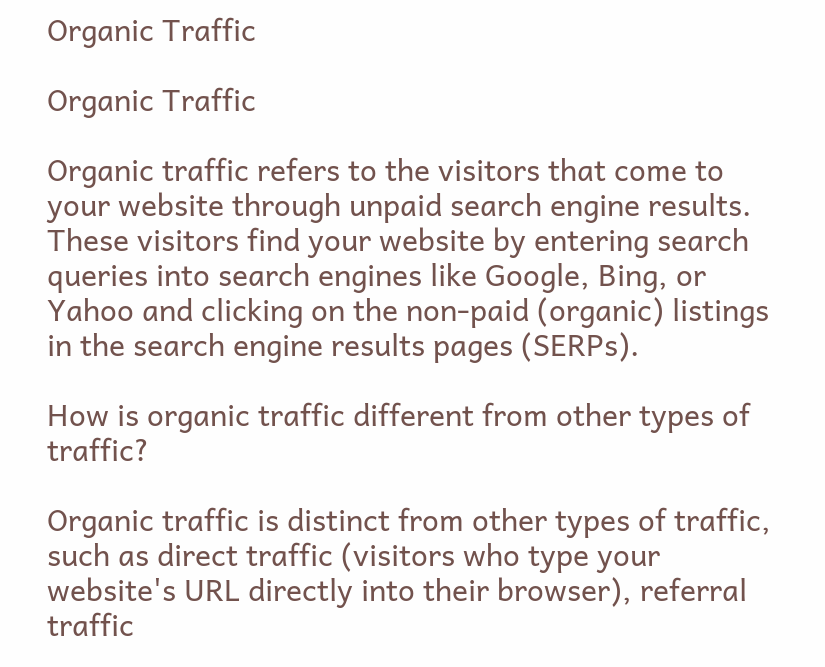Organic Traffic

Organic Traffic

Organic traffic refers to the visitors that come to your website through unpaid search engine results. These visitors find your website by entering search queries into search engines like Google, Bing, or Yahoo and clicking on the non-paid (organic) listings in the search engine results pages (SERPs).

How is organic traffic different from other types of traffic?

Organic traffic is distinct from other types of traffic, such as direct traffic (visitors who type your website's URL directly into their browser), referral traffic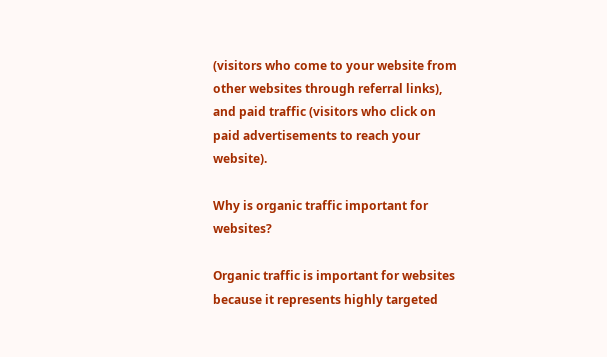(visitors who come to your website from other websites through referral links), and paid traffic (visitors who click on paid advertisements to reach your website).

Why is organic traffic important for websites?

Organic traffic is important for websites because it represents highly targeted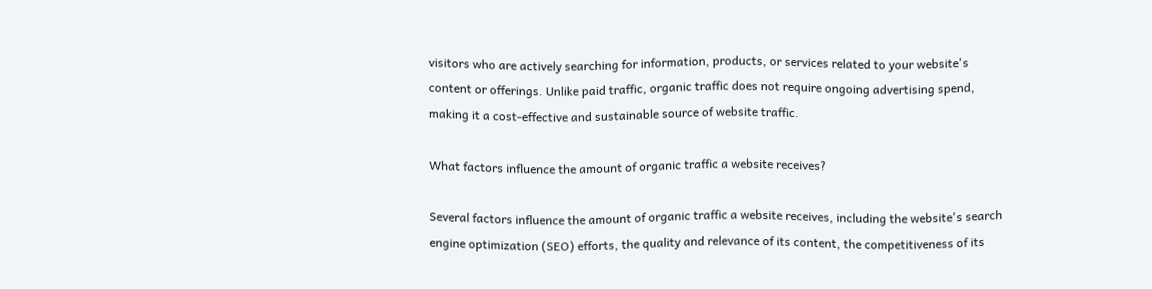visitors who are actively searching for information, products, or services related to your website's content or offerings. Unlike paid traffic, organic traffic does not require ongoing advertising spend, making it a cost-effective and sustainable source of website traffic.

What factors influence the amount of organic traffic a website receives?

Several factors influence the amount of organic traffic a website receives, including the website's search engine optimization (SEO) efforts, the quality and relevance of its content, the competitiveness of its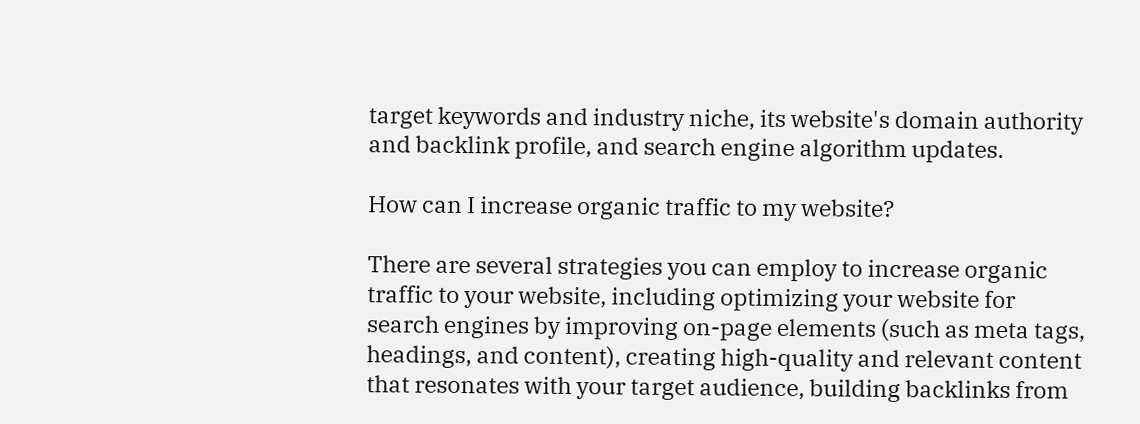target keywords and industry niche, its website's domain authority and backlink profile, and search engine algorithm updates.

How can I increase organic traffic to my website?

There are several strategies you can employ to increase organic traffic to your website, including optimizing your website for search engines by improving on-page elements (such as meta tags, headings, and content), creating high-quality and relevant content that resonates with your target audience, building backlinks from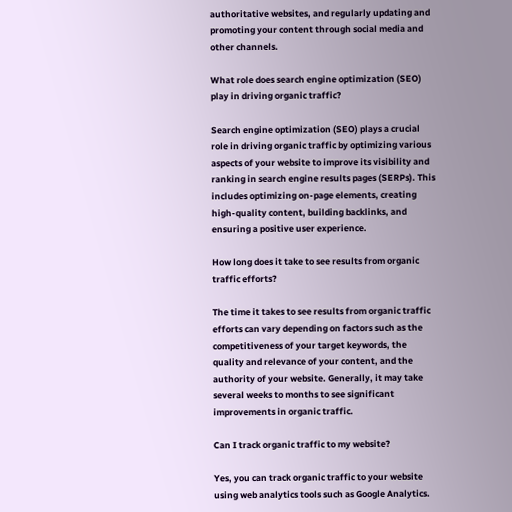authoritative websites, and regularly updating and promoting your content through social media and other channels.

What role does search engine optimization (SEO) play in driving organic traffic?

Search engine optimization (SEO) plays a crucial role in driving organic traffic by optimizing various aspects of your website to improve its visibility and ranking in search engine results pages (SERPs). This includes optimizing on-page elements, creating high-quality content, building backlinks, and ensuring a positive user experience.

How long does it take to see results from organic traffic efforts?

The time it takes to see results from organic traffic efforts can vary depending on factors such as the competitiveness of your target keywords, the quality and relevance of your content, and the authority of your website. Generally, it may take several weeks to months to see significant improvements in organic traffic.

Can I track organic traffic to my website?

Yes, you can track organic traffic to your website using web analytics tools such as Google Analytics.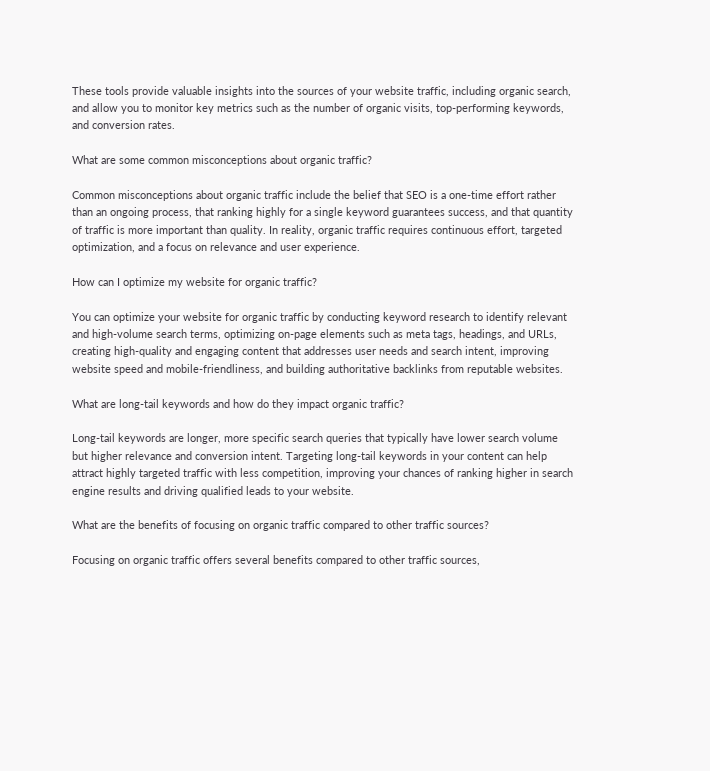These tools provide valuable insights into the sources of your website traffic, including organic search, and allow you to monitor key metrics such as the number of organic visits, top-performing keywords, and conversion rates.

What are some common misconceptions about organic traffic?

Common misconceptions about organic traffic include the belief that SEO is a one-time effort rather than an ongoing process, that ranking highly for a single keyword guarantees success, and that quantity of traffic is more important than quality. In reality, organic traffic requires continuous effort, targeted optimization, and a focus on relevance and user experience.

How can I optimize my website for organic traffic?

You can optimize your website for organic traffic by conducting keyword research to identify relevant and high-volume search terms, optimizing on-page elements such as meta tags, headings, and URLs, creating high-quality and engaging content that addresses user needs and search intent, improving website speed and mobile-friendliness, and building authoritative backlinks from reputable websites.

What are long-tail keywords and how do they impact organic traffic?

Long-tail keywords are longer, more specific search queries that typically have lower search volume but higher relevance and conversion intent. Targeting long-tail keywords in your content can help attract highly targeted traffic with less competition, improving your chances of ranking higher in search engine results and driving qualified leads to your website.

What are the benefits of focusing on organic traffic compared to other traffic sources?

Focusing on organic traffic offers several benefits compared to other traffic sources,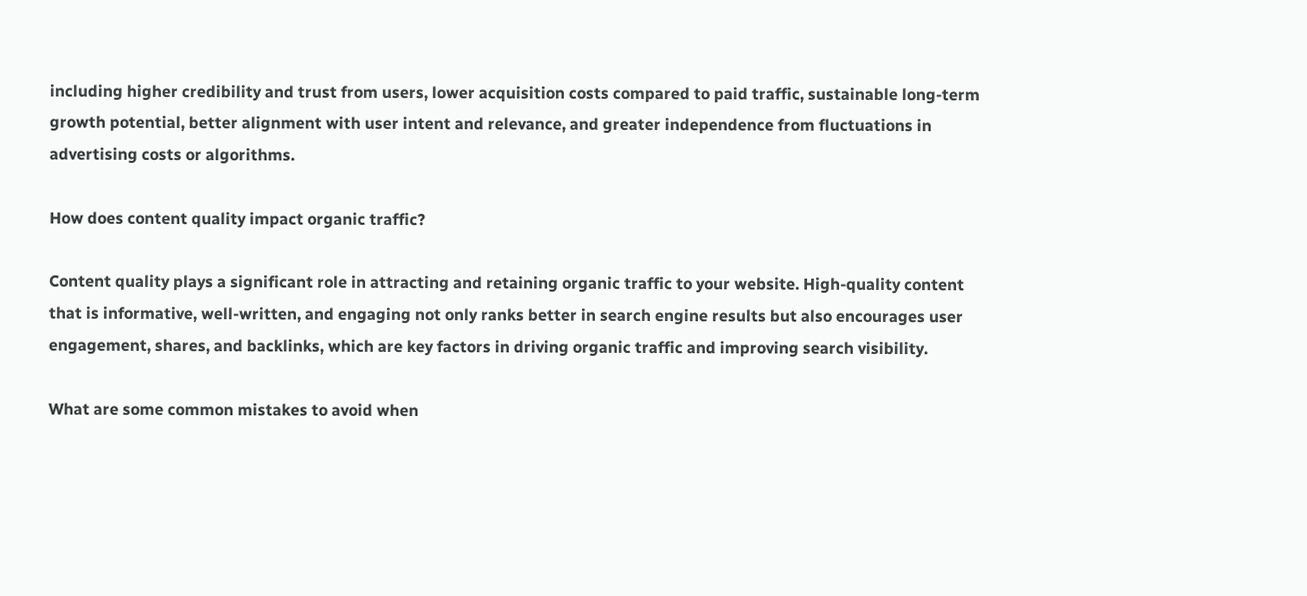including higher credibility and trust from users, lower acquisition costs compared to paid traffic, sustainable long-term growth potential, better alignment with user intent and relevance, and greater independence from fluctuations in advertising costs or algorithms.

How does content quality impact organic traffic?

Content quality plays a significant role in attracting and retaining organic traffic to your website. High-quality content that is informative, well-written, and engaging not only ranks better in search engine results but also encourages user engagement, shares, and backlinks, which are key factors in driving organic traffic and improving search visibility.

What are some common mistakes to avoid when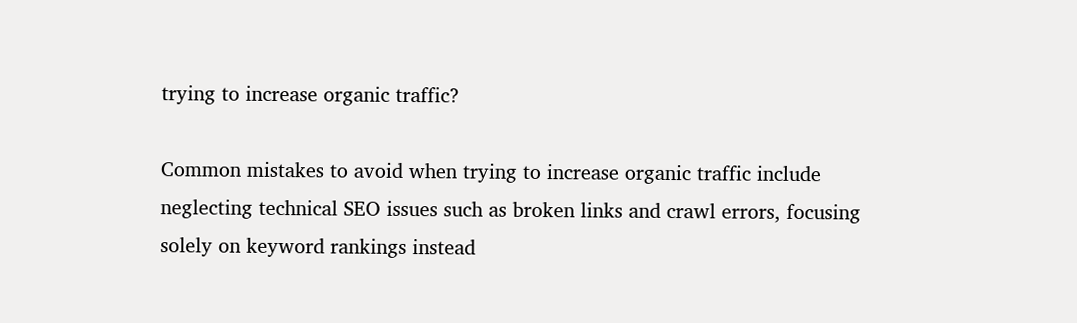trying to increase organic traffic?

Common mistakes to avoid when trying to increase organic traffic include neglecting technical SEO issues such as broken links and crawl errors, focusing solely on keyword rankings instead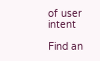of user intent

Find an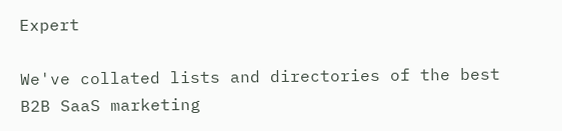Expert

We've collated lists and directories of the best B2B SaaS marketing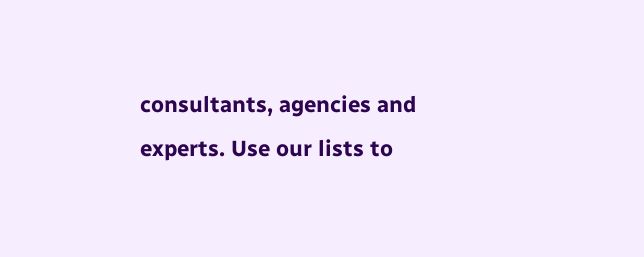consultants, agencies and experts. Use our lists to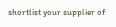shortlist your supplier of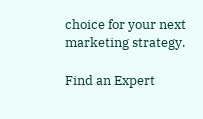choice for your next marketing strategy.

Find an Expert